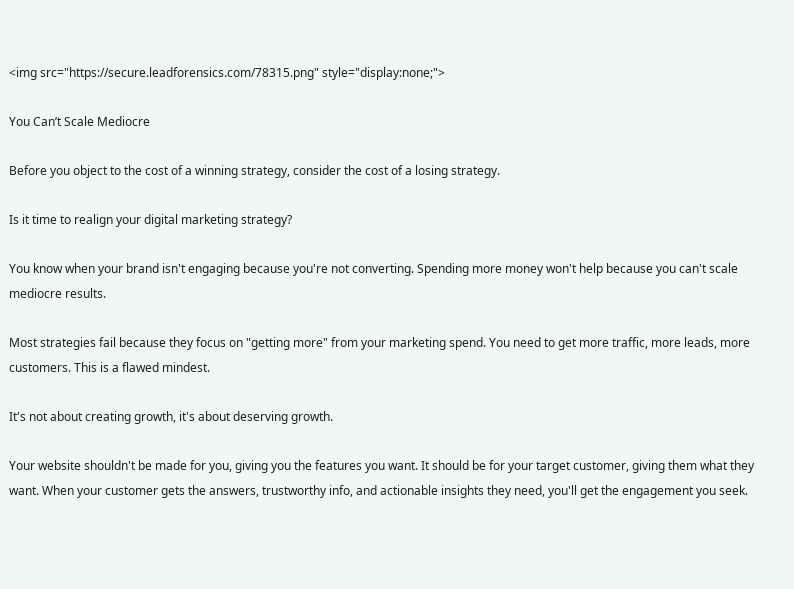<img src="https://secure.leadforensics.com/78315.png" style="display:none;">

You Can’t Scale Mediocre

Before you object to the cost of a winning strategy, consider the cost of a losing strategy.

Is it time to realign your digital marketing strategy?

You know when your brand isn't engaging because you're not converting. Spending more money won't help because you can't scale mediocre results.

Most strategies fail because they focus on "getting more" from your marketing spend. You need to get more traffic, more leads, more customers. This is a flawed mindest.

It's not about creating growth, it's about deserving growth.

Your website shouldn't be made for you, giving you the features you want. It should be for your target customer, giving them what they want. When your customer gets the answers, trustworthy info, and actionable insights they need, you'll get the engagement you seek.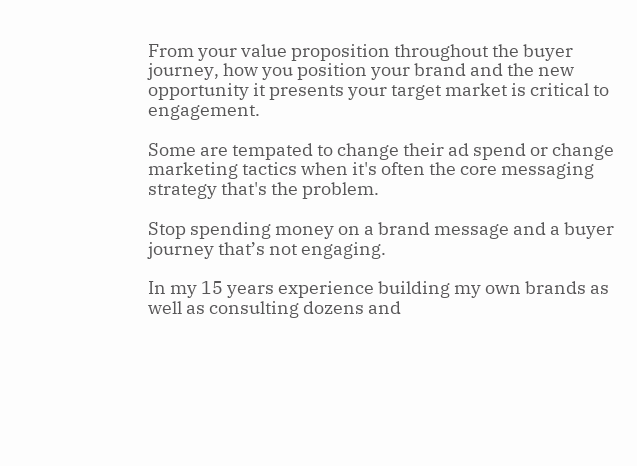From your value proposition throughout the buyer journey, how you position your brand and the new opportunity it presents your target market is critical to engagement.

Some are tempated to change their ad spend or change marketing tactics when it's often the core messaging strategy that's the problem.

Stop spending money on a brand message and a buyer journey that’s not engaging.

In my 15 years experience building my own brands as well as consulting dozens and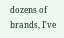dozens of brands, I've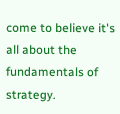come to believe it's all about the fundamentals of strategy.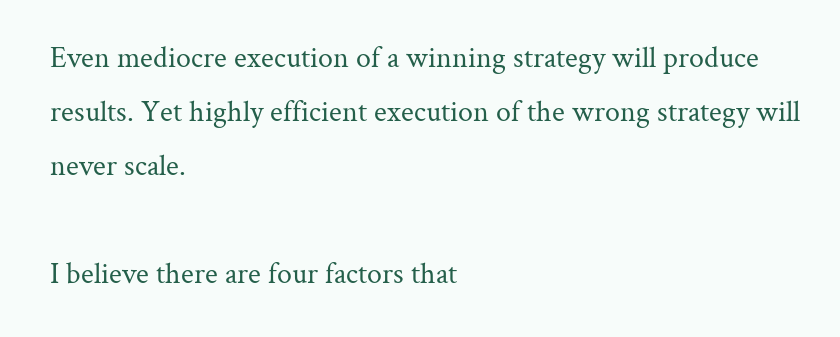Even mediocre execution of a winning strategy will produce results. Yet highly efficient execution of the wrong strategy will never scale.

I believe there are four factors that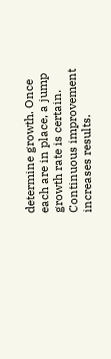determine growth. Once each are in place, a jump growth rate is certain. Continuous improvement increases results.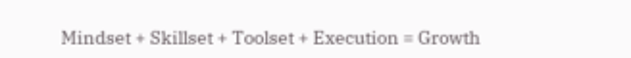Mindset + Skillset + Toolset + Execution = Growth